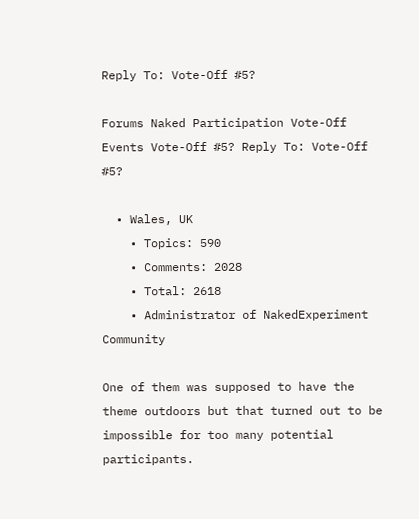Reply To: Vote-Off #5?

Forums Naked Participation Vote-Off Events Vote-Off #5? Reply To: Vote-Off #5?

  • Wales, UK
    • Topics: 590
    • Comments: 2028
    • Total: 2618
    • Administrator of NakedExperiment Community

One of them was supposed to have the theme outdoors but that turned out to be impossible for too many potential participants.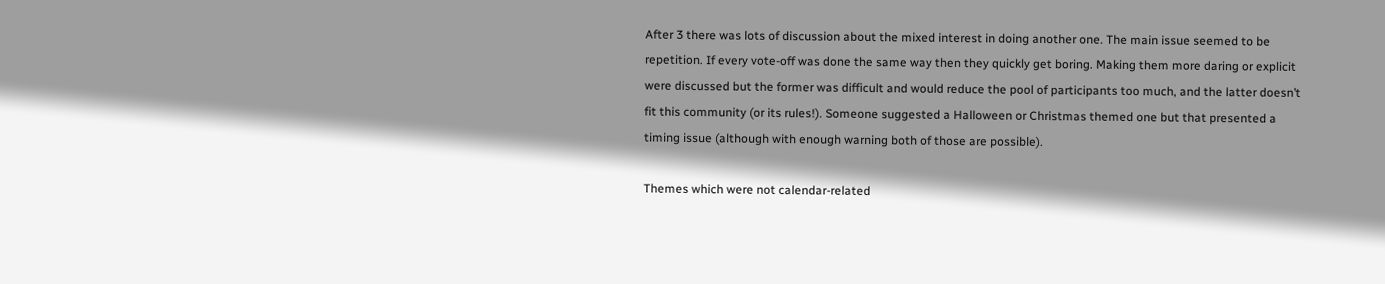After 3 there was lots of discussion about the mixed interest in doing another one. The main issue seemed to be repetition. If every vote-off was done the same way then they quickly get boring. Making them more daring or explicit were discussed but the former was difficult and would reduce the pool of participants too much, and the latter doesn’t fit this community (or its rules!). Someone suggested a Halloween or Christmas themed one but that presented a timing issue (although with enough warning both of those are possible).

Themes which were not calendar-related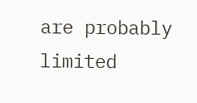are probably limited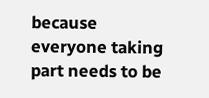because everyone taking part needs to be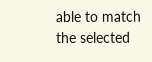able to match the selected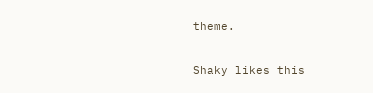theme.

Shaky likes this